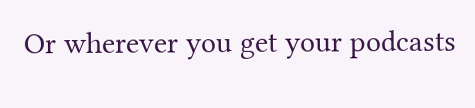Or wherever you get your podcasts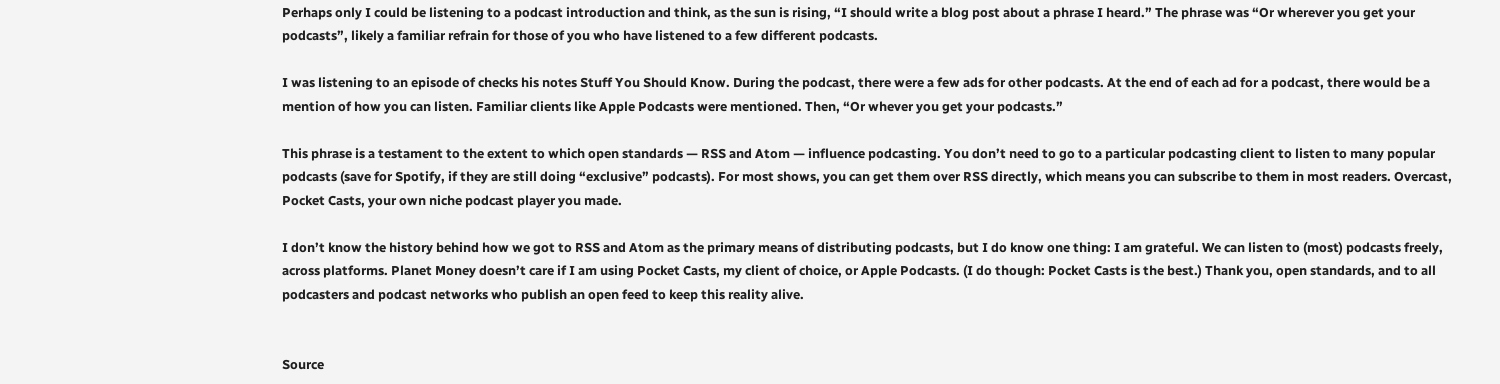Perhaps only I could be listening to a podcast introduction and think, as the sun is rising, “I should write a blog post about a phrase I heard.” The phrase was “Or wherever you get your podcasts”, likely a familiar refrain for those of you who have listened to a few different podcasts.

I was listening to an episode of checks his notes Stuff You Should Know. During the podcast, there were a few ads for other podcasts. At the end of each ad for a podcast, there would be a mention of how you can listen. Familiar clients like Apple Podcasts were mentioned. Then, “Or whever you get your podcasts.”

This phrase is a testament to the extent to which open standards — RSS and Atom — influence podcasting. You don’t need to go to a particular podcasting client to listen to many popular podcasts (save for Spotify, if they are still doing “exclusive” podcasts). For most shows, you can get them over RSS directly, which means you can subscribe to them in most readers. Overcast, Pocket Casts, your own niche podcast player you made.

I don’t know the history behind how we got to RSS and Atom as the primary means of distributing podcasts, but I do know one thing: I am grateful. We can listen to (most) podcasts freely, across platforms. Planet Money doesn’t care if I am using Pocket Casts, my client of choice, or Apple Podcasts. (I do though: Pocket Casts is the best.) Thank you, open standards, and to all podcasters and podcast networks who publish an open feed to keep this reality alive.


Source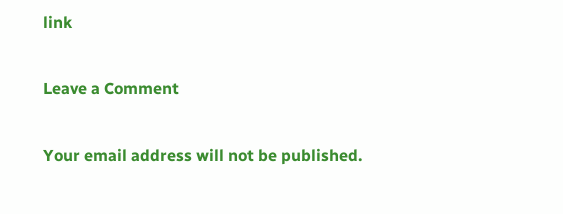link

Leave a Comment

Your email address will not be published.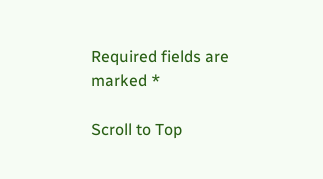Required fields are marked *

Scroll to Top